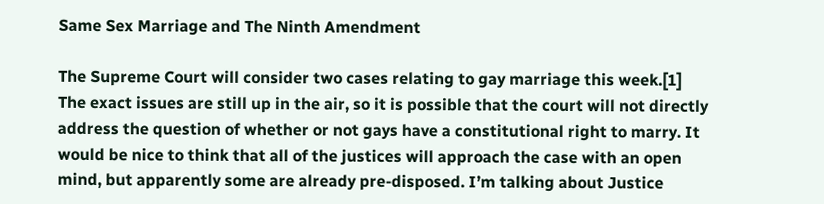Same Sex Marriage and The Ninth Amendment

The Supreme Court will consider two cases relating to gay marriage this week.[1] The exact issues are still up in the air, so it is possible that the court will not directly address the question of whether or not gays have a constitutional right to marry. It would be nice to think that all of the justices will approach the case with an open mind, but apparently some are already pre-disposed. I’m talking about Justice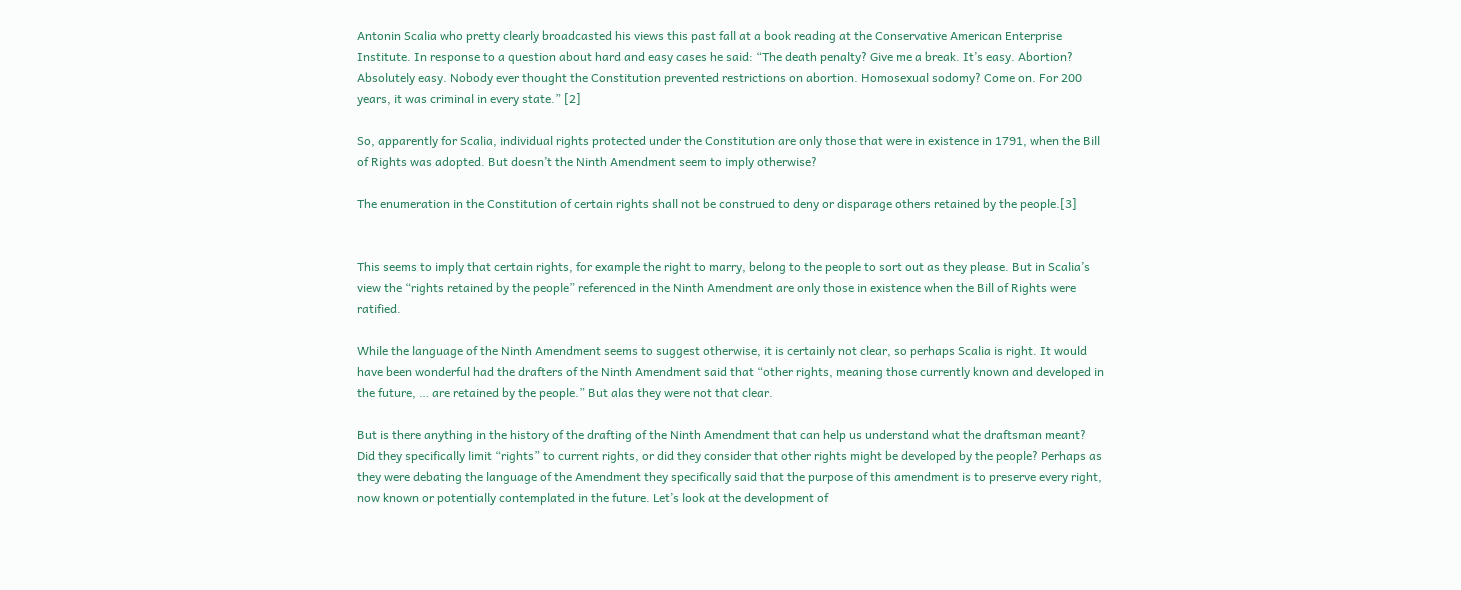Antonin Scalia who pretty clearly broadcasted his views this past fall at a book reading at the Conservative American Enterprise Institute. In response to a question about hard and easy cases he said: “The death penalty? Give me a break. It’s easy. Abortion? Absolutely easy. Nobody ever thought the Constitution prevented restrictions on abortion. Homosexual sodomy? Come on. For 200 years, it was criminal in every state.” [2]

So, apparently for Scalia, individual rights protected under the Constitution are only those that were in existence in 1791, when the Bill of Rights was adopted. But doesn’t the Ninth Amendment seem to imply otherwise?

The enumeration in the Constitution of certain rights shall not be construed to deny or disparage others retained by the people.[3]


This seems to imply that certain rights, for example the right to marry, belong to the people to sort out as they please. But in Scalia’s view the “rights retained by the people” referenced in the Ninth Amendment are only those in existence when the Bill of Rights were ratified.

While the language of the Ninth Amendment seems to suggest otherwise, it is certainly not clear, so perhaps Scalia is right. It would have been wonderful had the drafters of the Ninth Amendment said that “other rights, meaning those currently known and developed in the future, … are retained by the people.” But alas they were not that clear.

But is there anything in the history of the drafting of the Ninth Amendment that can help us understand what the draftsman meant? Did they specifically limit “rights” to current rights, or did they consider that other rights might be developed by the people? Perhaps as they were debating the language of the Amendment they specifically said that the purpose of this amendment is to preserve every right, now known or potentially contemplated in the future. Let’s look at the development of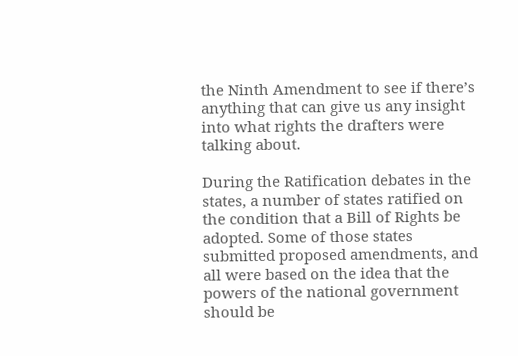the Ninth Amendment to see if there’s anything that can give us any insight into what rights the drafters were talking about.

During the Ratification debates in the states, a number of states ratified on the condition that a Bill of Rights be adopted. Some of those states submitted proposed amendments, and all were based on the idea that the powers of the national government should be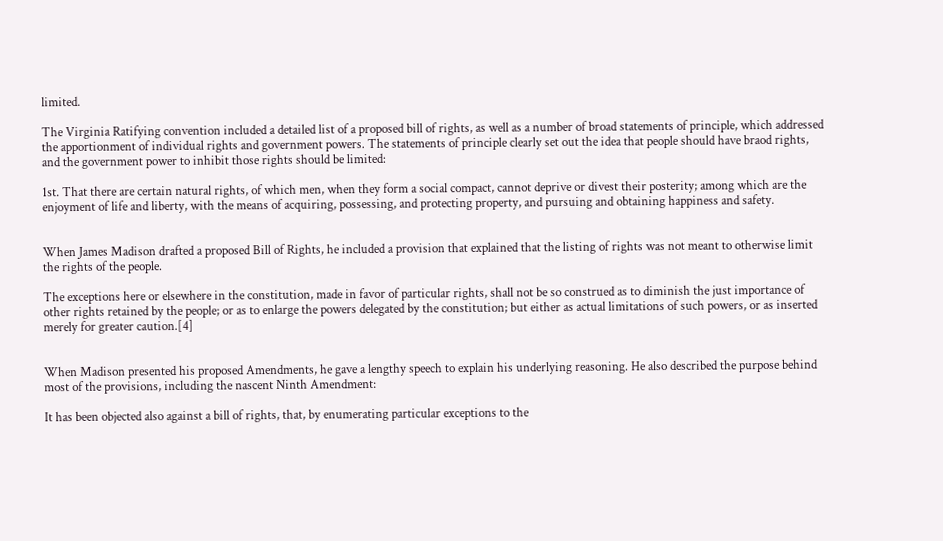limited.

The Virginia Ratifying convention included a detailed list of a proposed bill of rights, as well as a number of broad statements of principle, which addressed the apportionment of individual rights and government powers. The statements of principle clearly set out the idea that people should have braod rights, and the government power to inhibit those rights should be limited:

1st. That there are certain natural rights, of which men, when they form a social compact, cannot deprive or divest their posterity; among which are the enjoyment of life and liberty, with the means of acquiring, possessing, and protecting property, and pursuing and obtaining happiness and safety.


When James Madison drafted a proposed Bill of Rights, he included a provision that explained that the listing of rights was not meant to otherwise limit the rights of the people.

The exceptions here or elsewhere in the constitution, made in favor of particular rights, shall not be so construed as to diminish the just importance of other rights retained by the people; or as to enlarge the powers delegated by the constitution; but either as actual limitations of such powers, or as inserted merely for greater caution.[4]


When Madison presented his proposed Amendments, he gave a lengthy speech to explain his underlying reasoning. He also described the purpose behind most of the provisions, including the nascent Ninth Amendment:

It has been objected also against a bill of rights, that, by enumerating particular exceptions to the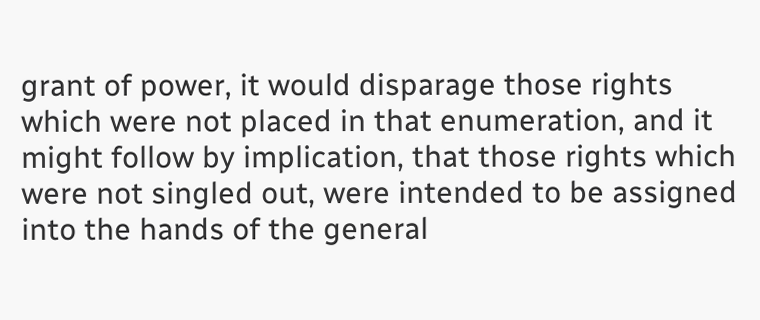grant of power, it would disparage those rights which were not placed in that enumeration, and it might follow by implication, that those rights which were not singled out, were intended to be assigned into the hands of the general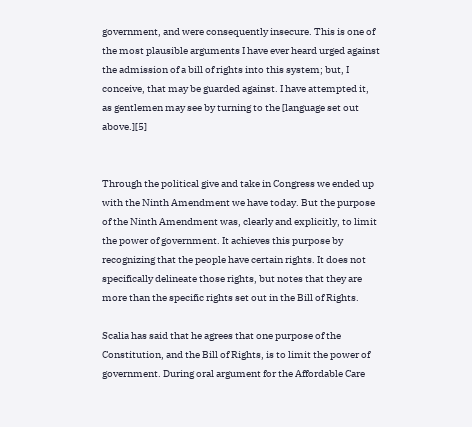government, and were consequently insecure. This is one of the most plausible arguments I have ever heard urged against the admission of a bill of rights into this system; but, I conceive, that may be guarded against. I have attempted it, as gentlemen may see by turning to the [language set out above.][5]


Through the political give and take in Congress we ended up with the Ninth Amendment we have today. But the purpose of the Ninth Amendment was, clearly and explicitly, to limit the power of government. It achieves this purpose by recognizing that the people have certain rights. It does not specifically delineate those rights, but notes that they are more than the specific rights set out in the Bill of Rights.

Scalia has said that he agrees that one purpose of the Constitution, and the Bill of Rights, is to limit the power of government. During oral argument for the Affordable Care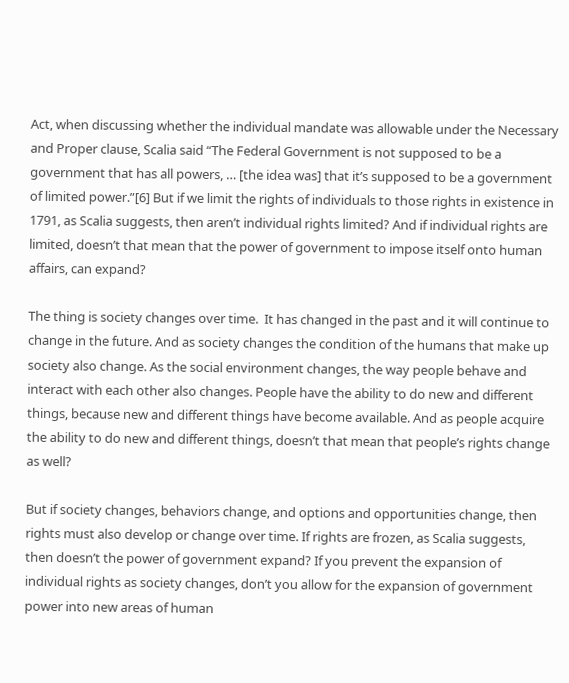Act, when discussing whether the individual mandate was allowable under the Necessary and Proper clause, Scalia said “The Federal Government is not supposed to be a government that has all powers, … [the idea was] that it’s supposed to be a government of limited power.”[6] But if we limit the rights of individuals to those rights in existence in 1791, as Scalia suggests, then aren’t individual rights limited? And if individual rights are limited, doesn’t that mean that the power of government to impose itself onto human affairs, can expand?

The thing is society changes over time.  It has changed in the past and it will continue to change in the future. And as society changes the condition of the humans that make up society also change. As the social environment changes, the way people behave and interact with each other also changes. People have the ability to do new and different things, because new and different things have become available. And as people acquire the ability to do new and different things, doesn’t that mean that people’s rights change as well?

But if society changes, behaviors change, and options and opportunities change, then rights must also develop or change over time. If rights are frozen, as Scalia suggests, then doesn’t the power of government expand? If you prevent the expansion of individual rights as society changes, don’t you allow for the expansion of government power into new areas of human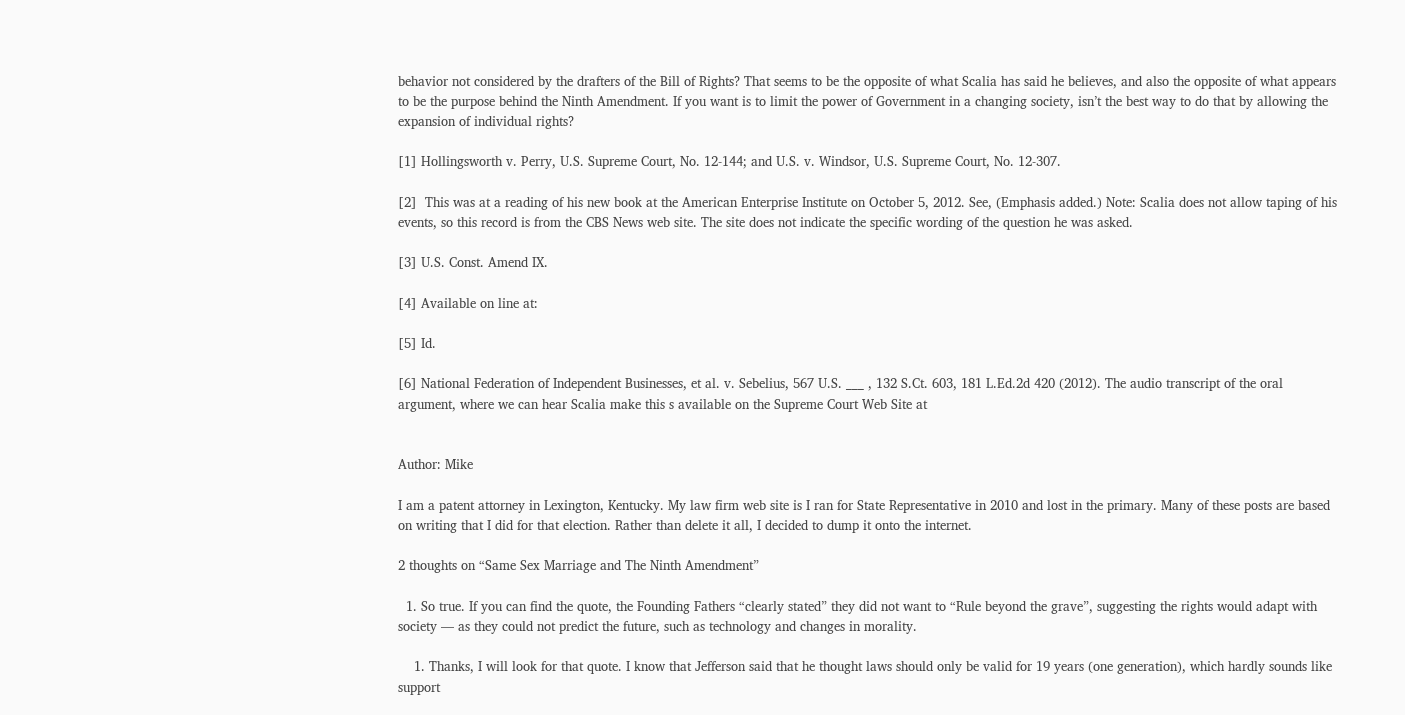behavior not considered by the drafters of the Bill of Rights? That seems to be the opposite of what Scalia has said he believes, and also the opposite of what appears to be the purpose behind the Ninth Amendment. If you want is to limit the power of Government in a changing society, isn’t the best way to do that by allowing the expansion of individual rights?

[1] Hollingsworth v. Perry, U.S. Supreme Court, No. 12-144; and U.S. v. Windsor, U.S. Supreme Court, No. 12-307.

[2]  This was at a reading of his new book at the American Enterprise Institute on October 5, 2012. See, (Emphasis added.) Note: Scalia does not allow taping of his events, so this record is from the CBS News web site. The site does not indicate the specific wording of the question he was asked.

[3] U.S. Const. Amend IX.

[4] Available on line at:

[5] Id.

[6] National Federation of Independent Businesses, et al. v. Sebelius, 567 U.S. ___ , 132 S.Ct. 603, 181 L.Ed.2d 420 (2012). The audio transcript of the oral argument, where we can hear Scalia make this s available on the Supreme Court Web Site at


Author: Mike

I am a patent attorney in Lexington, Kentucky. My law firm web site is I ran for State Representative in 2010 and lost in the primary. Many of these posts are based on writing that I did for that election. Rather than delete it all, I decided to dump it onto the internet.

2 thoughts on “Same Sex Marriage and The Ninth Amendment”

  1. So true. If you can find the quote, the Founding Fathers “clearly stated” they did not want to “Rule beyond the grave”, suggesting the rights would adapt with society — as they could not predict the future, such as technology and changes in morality.

    1. Thanks, I will look for that quote. I know that Jefferson said that he thought laws should only be valid for 19 years (one generation), which hardly sounds like support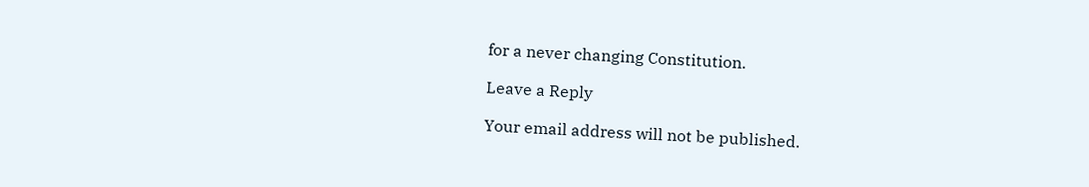for a never changing Constitution.

Leave a Reply

Your email address will not be published.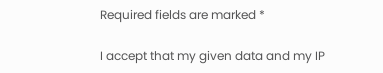Required fields are marked *

I accept that my given data and my IP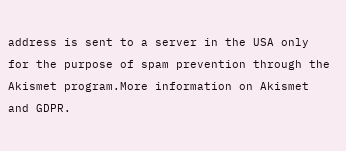address is sent to a server in the USA only for the purpose of spam prevention through the Akismet program.More information on Akismet and GDPR.